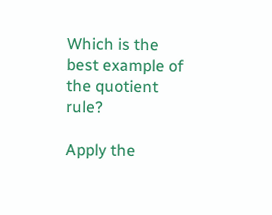Which is the best example of the quotient rule?

Apply the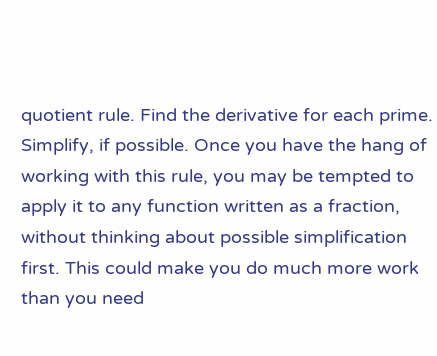quotient rule. Find the derivative for each prime. Simplify, if possible. Once you have the hang of working with this rule, you may be tempted to apply it to any function written as a fraction, without thinking about possible simplification first. This could make you do much more work than you need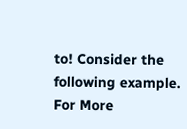to! Consider the following example.
For More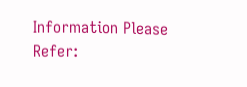Information Please Refer: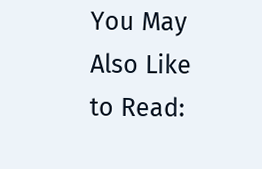You May Also Like to Read: